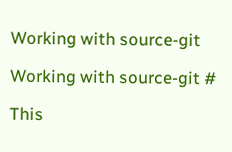Working with source-git

Working with source-git #

This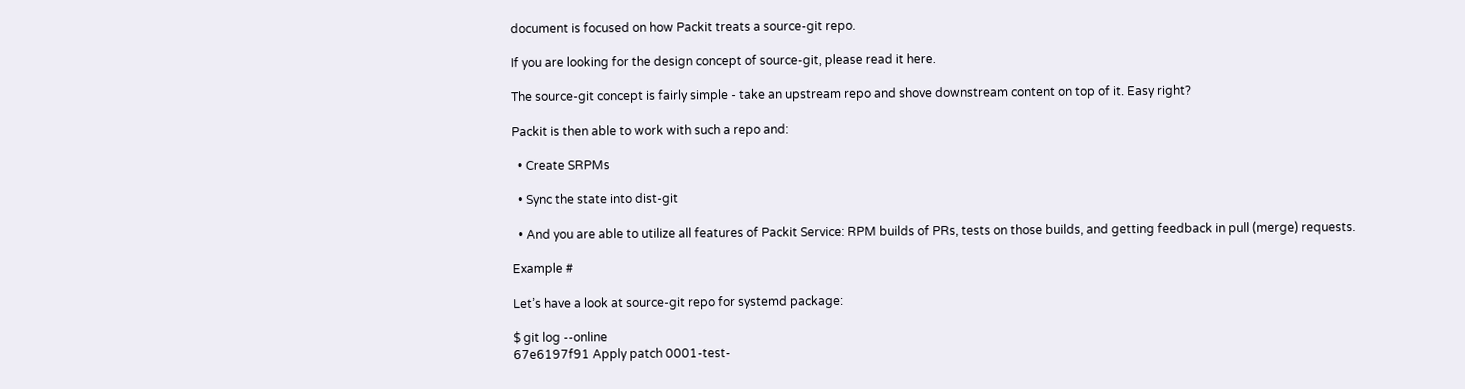document is focused on how Packit treats a source-git repo.

If you are looking for the design concept of source-git, please read it here.

The source-git concept is fairly simple - take an upstream repo and shove downstream content on top of it. Easy right?

Packit is then able to work with such a repo and:

  • Create SRPMs

  • Sync the state into dist-git

  • And you are able to utilize all features of Packit Service: RPM builds of PRs, tests on those builds, and getting feedback in pull (merge) requests.

Example #

Let’s have a look at source-git repo for systemd package:

$ git log --online
67e6197f91 Apply patch 0001-test-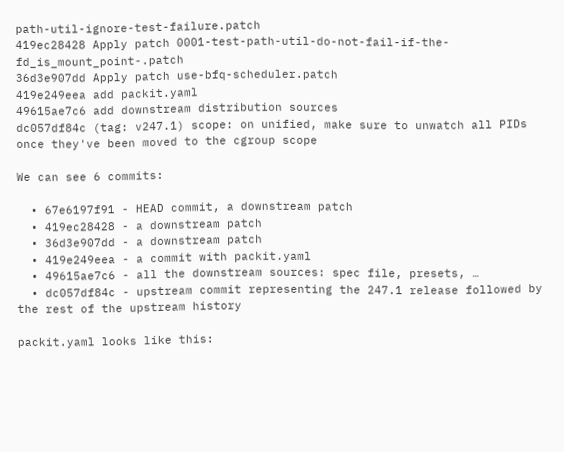path-util-ignore-test-failure.patch
419ec28428 Apply patch 0001-test-path-util-do-not-fail-if-the-fd_is_mount_point-.patch
36d3e907dd Apply patch use-bfq-scheduler.patch
419e249eea add packit.yaml
49615ae7c6 add downstream distribution sources
dc057df84c (tag: v247.1) scope: on unified, make sure to unwatch all PIDs once they've been moved to the cgroup scope

We can see 6 commits:

  • 67e6197f91 - HEAD commit, a downstream patch
  • 419ec28428 - a downstream patch
  • 36d3e907dd - a downstream patch
  • 419e249eea - a commit with packit.yaml
  • 49615ae7c6 - all the downstream sources: spec file, presets, …
  • dc057df84c - upstream commit representing the 247.1 release followed by the rest of the upstream history

packit.yaml looks like this: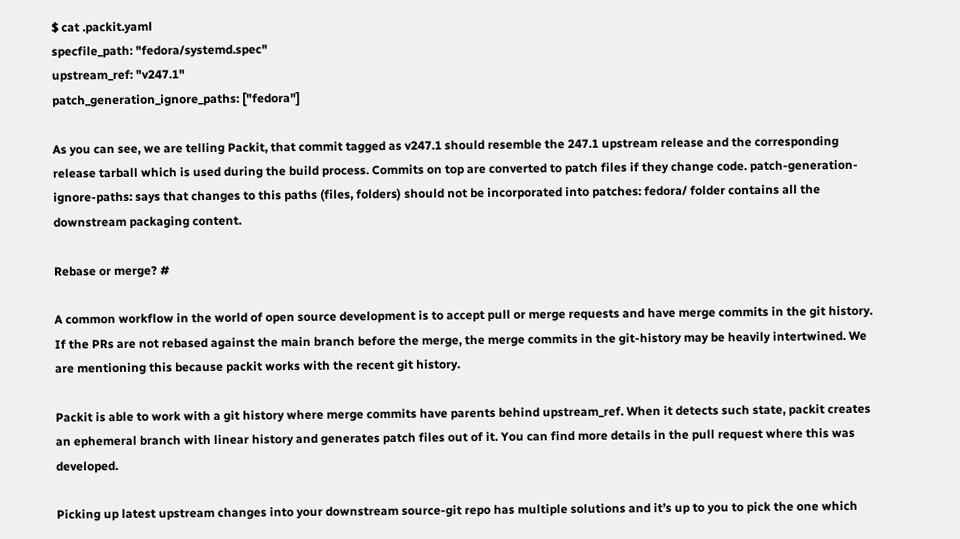$ cat .packit.yaml
specfile_path: "fedora/systemd.spec"
upstream_ref: "v247.1"
patch_generation_ignore_paths: ["fedora"]

As you can see, we are telling Packit, that commit tagged as v247.1 should resemble the 247.1 upstream release and the corresponding release tarball which is used during the build process. Commits on top are converted to patch files if they change code. patch-generation-ignore-paths: says that changes to this paths (files, folders) should not be incorporated into patches: fedora/ folder contains all the downstream packaging content.

Rebase or merge? #

A common workflow in the world of open source development is to accept pull or merge requests and have merge commits in the git history. If the PRs are not rebased against the main branch before the merge, the merge commits in the git-history may be heavily intertwined. We are mentioning this because packit works with the recent git history.

Packit is able to work with a git history where merge commits have parents behind upstream_ref. When it detects such state, packit creates an ephemeral branch with linear history and generates patch files out of it. You can find more details in the pull request where this was developed.

Picking up latest upstream changes into your downstream source-git repo has multiple solutions and it’s up to you to pick the one which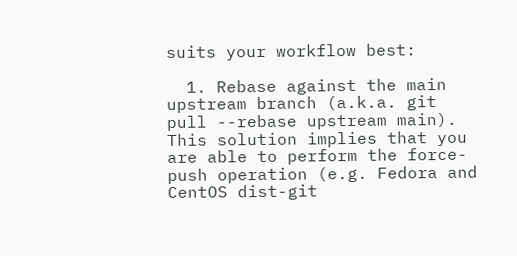suits your workflow best:

  1. Rebase against the main upstream branch (a.k.a. git pull --rebase upstream main). This solution implies that you are able to perform the force-push operation (e.g. Fedora and CentOS dist-git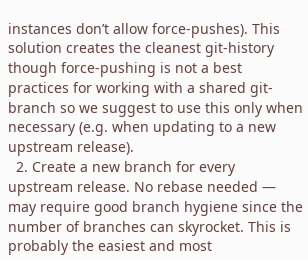instances don’t allow force-pushes). This solution creates the cleanest git-history though force-pushing is not a best practices for working with a shared git-branch so we suggest to use this only when necessary (e.g. when updating to a new upstream release).
  2. Create a new branch for every upstream release. No rebase needed — may require good branch hygiene since the number of branches can skyrocket. This is probably the easiest and most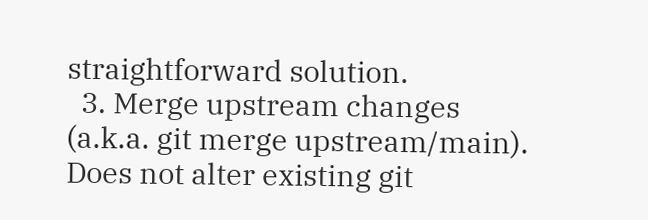straightforward solution.
  3. Merge upstream changes (a.k.a. git merge upstream/main). Does not alter existing git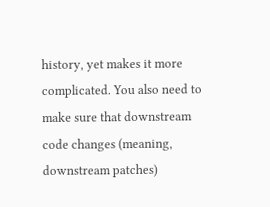history, yet makes it more complicated. You also need to make sure that downstream code changes (meaning, downstream patches)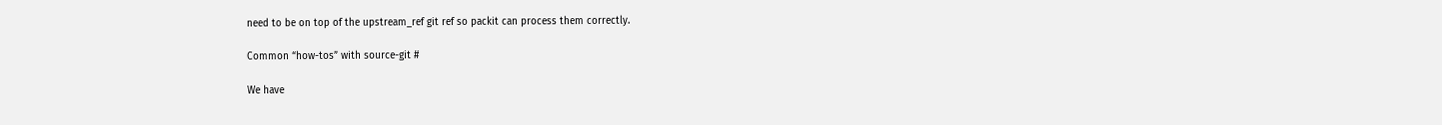need to be on top of the upstream_ref git ref so packit can process them correctly.

Common “how-tos” with source-git #

We have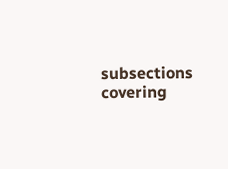subsections covering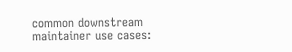common downstream maintainer use cases: